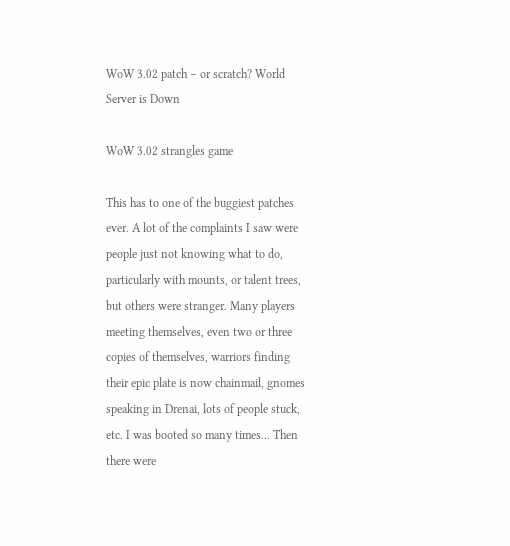WoW 3.02 patch – or scratch? World Server is Down

WoW 3.02 strangles game

This has to one of the buggiest patches ever. A lot of the complaints I saw were people just not knowing what to do, particularly with mounts, or talent trees, but others were stranger. Many players meeting themselves, even two or three copies of themselves, warriors finding their epic plate is now chainmail, gnomes speaking in Drenai, lots of people stuck, etc. I was booted so many times… Then there were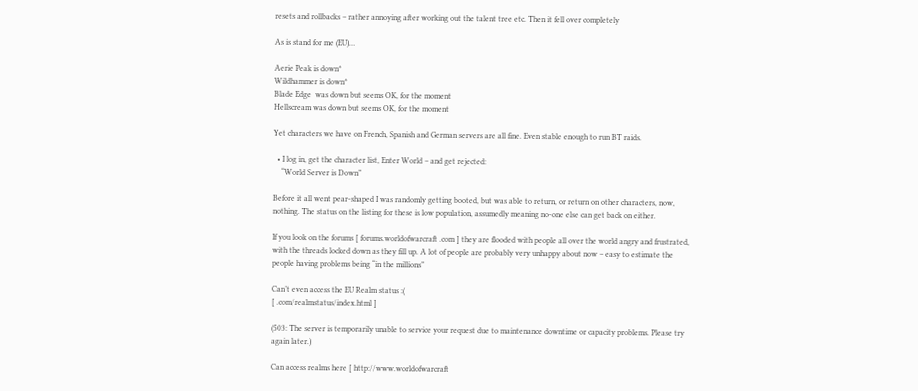resets and rollbacks – rather annoying after working out the talent tree etc. Then it fell over completely

As is stand for me (EU)…

Aerie Peak is down*
Wildhammer is down*
Blade Edge  was down but seems OK, for the moment
Hellscream was down but seems OK, for the moment

Yet characters we have on French, Spanish and German servers are all fine. Even stable enough to run BT raids.

  • I log in, get the character list, Enter World – and get rejected:
    “World Server is Down”

Before it all went pear-shaped I was randomly getting booted, but was able to return, or return on other characters, now, nothing. The status on the listing for these is low population, assumedly meaning no-one else can get back on either.

If you look on the forums [ forums.worldofwarcraft .com ] they are flooded with people all over the world angry and frustrated, with the threads locked down as they fill up. A lot of people are probably very unhappy about now – easy to estimate the people having problems being “in the millions”

Can’t even access the EU Realm status :(
[ .com/realmstatus/index.html ]

(503: The server is temporarily unable to service your request due to maintenance downtime or capacity problems. Please try again later.)

Can access realms here [ http://www.worldofwarcraft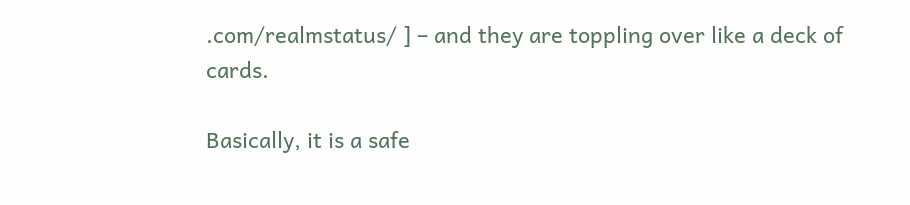.com/realmstatus/ ] – and they are toppling over like a deck of cards.

Basically, it is a safe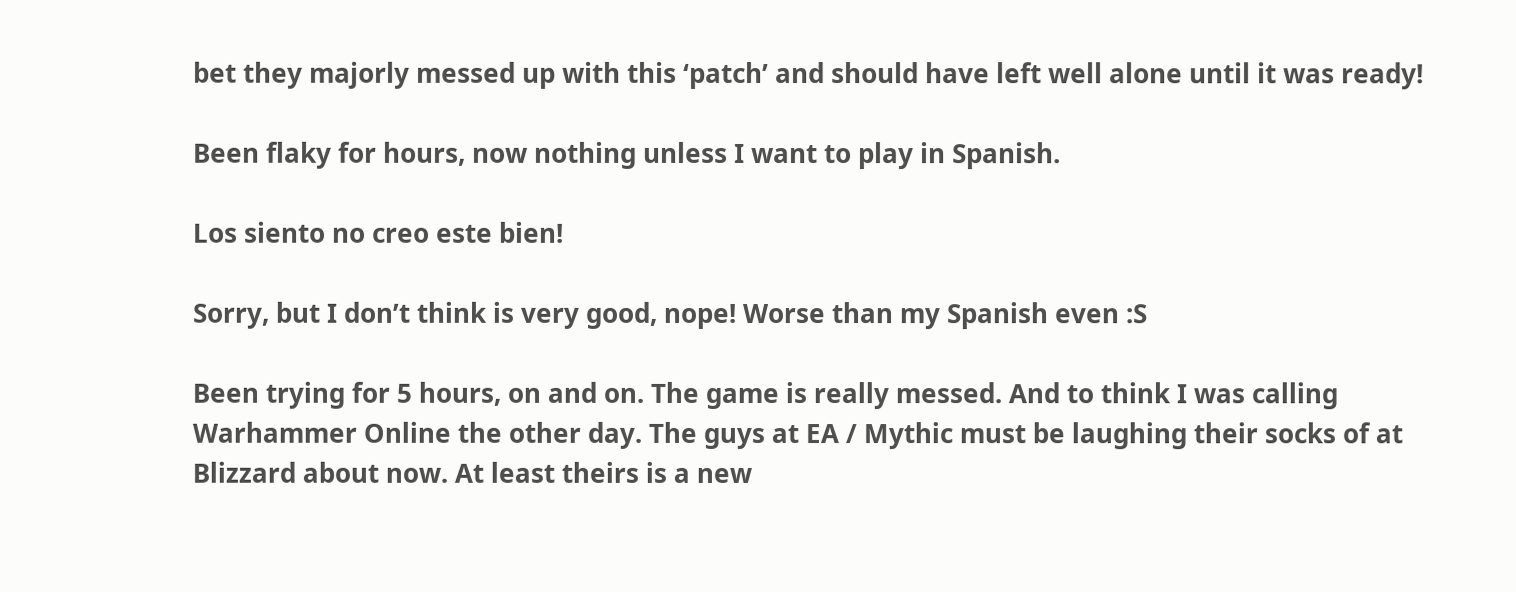bet they majorly messed up with this ‘patch’ and should have left well alone until it was ready!

Been flaky for hours, now nothing unless I want to play in Spanish.

Los siento no creo este bien!

Sorry, but I don’t think is very good, nope! Worse than my Spanish even :S

Been trying for 5 hours, on and on. The game is really messed. And to think I was calling Warhammer Online the other day. The guys at EA / Mythic must be laughing their socks of at Blizzard about now. At least theirs is a new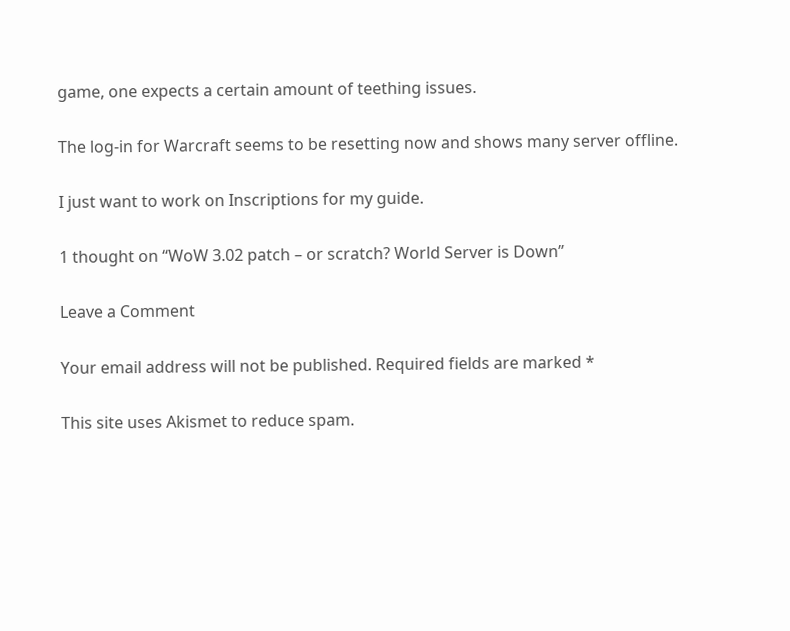game, one expects a certain amount of teething issues.

The log-in for Warcraft seems to be resetting now and shows many server offline.

I just want to work on Inscriptions for my guide.

1 thought on “WoW 3.02 patch – or scratch? World Server is Down”

Leave a Comment

Your email address will not be published. Required fields are marked *

This site uses Akismet to reduce spam.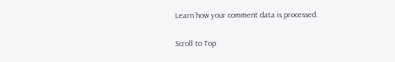Learn how your comment data is processed.

Scroll to Top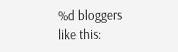%d bloggers like this: